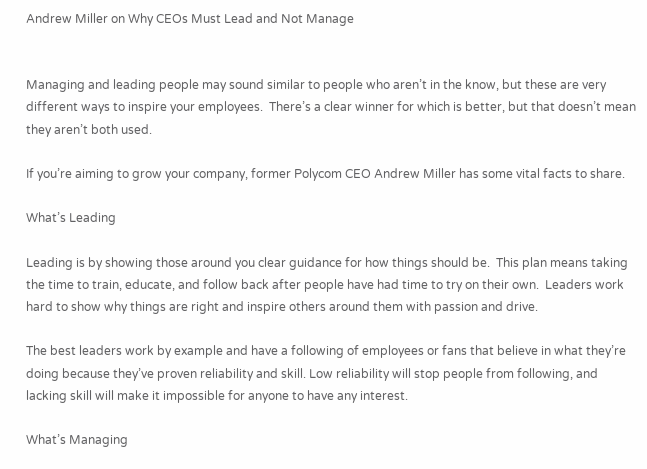Andrew Miller on Why CEOs Must Lead and Not Manage


Managing and leading people may sound similar to people who aren’t in the know, but these are very different ways to inspire your employees.  There’s a clear winner for which is better, but that doesn’t mean they aren’t both used.

If you’re aiming to grow your company, former Polycom CEO Andrew Miller has some vital facts to share.

What’s Leading

Leading is by showing those around you clear guidance for how things should be.  This plan means taking the time to train, educate, and follow back after people have had time to try on their own.  Leaders work hard to show why things are right and inspire others around them with passion and drive.

The best leaders work by example and have a following of employees or fans that believe in what they’re doing because they’ve proven reliability and skill. Low reliability will stop people from following, and lacking skill will make it impossible for anyone to have any interest.

What’s Managing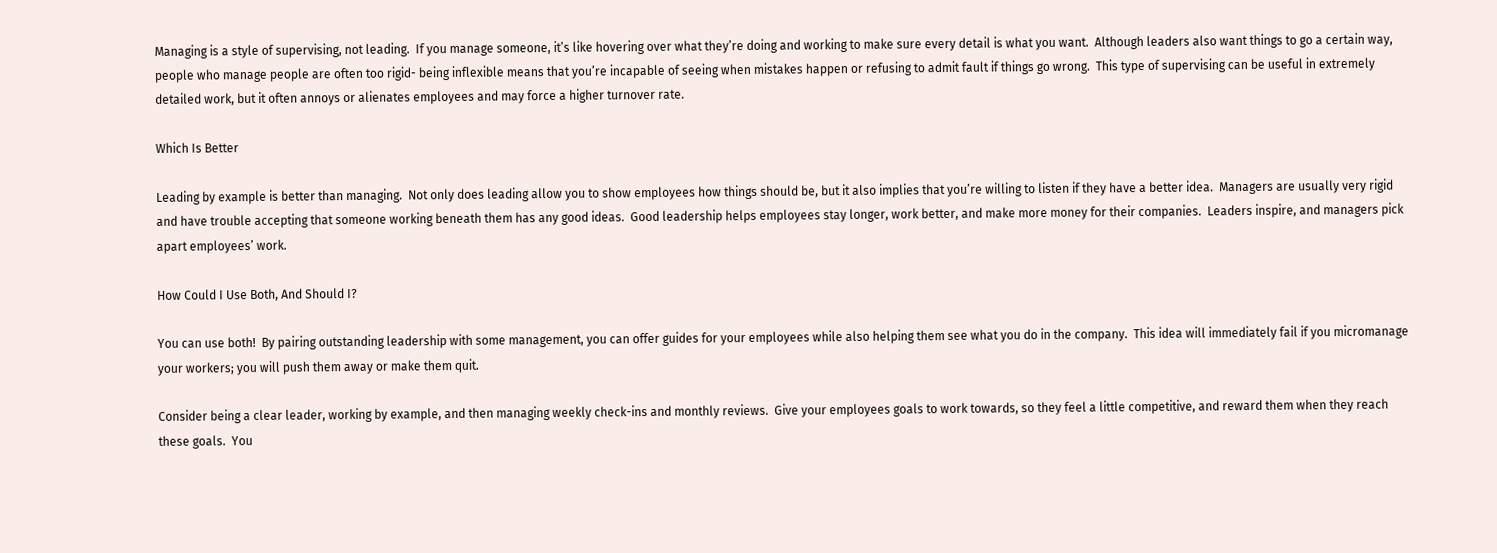Managing is a style of supervising, not leading.  If you manage someone, it’s like hovering over what they’re doing and working to make sure every detail is what you want.  Although leaders also want things to go a certain way, people who manage people are often too rigid- being inflexible means that you’re incapable of seeing when mistakes happen or refusing to admit fault if things go wrong.  This type of supervising can be useful in extremely detailed work, but it often annoys or alienates employees and may force a higher turnover rate.

Which Is Better

Leading by example is better than managing.  Not only does leading allow you to show employees how things should be, but it also implies that you’re willing to listen if they have a better idea.  Managers are usually very rigid and have trouble accepting that someone working beneath them has any good ideas.  Good leadership helps employees stay longer, work better, and make more money for their companies.  Leaders inspire, and managers pick apart employees’ work.

How Could I Use Both, And Should I?

You can use both!  By pairing outstanding leadership with some management, you can offer guides for your employees while also helping them see what you do in the company.  This idea will immediately fail if you micromanage your workers; you will push them away or make them quit.

Consider being a clear leader, working by example, and then managing weekly check-ins and monthly reviews.  Give your employees goals to work towards, so they feel a little competitive, and reward them when they reach these goals.  You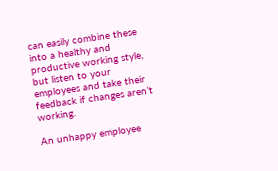can easily combine these into a healthy and productive working style, but listen to your employees and take their feedback if changes aren’t working.

An unhappy employee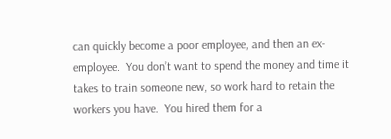can quickly become a poor employee, and then an ex-employee.  You don’t want to spend the money and time it takes to train someone new, so work hard to retain the workers you have.  You hired them for a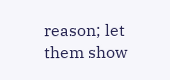reason; let them show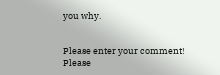you why.


Please enter your comment!
Please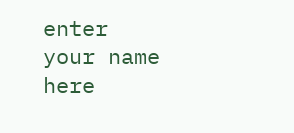enter your name here